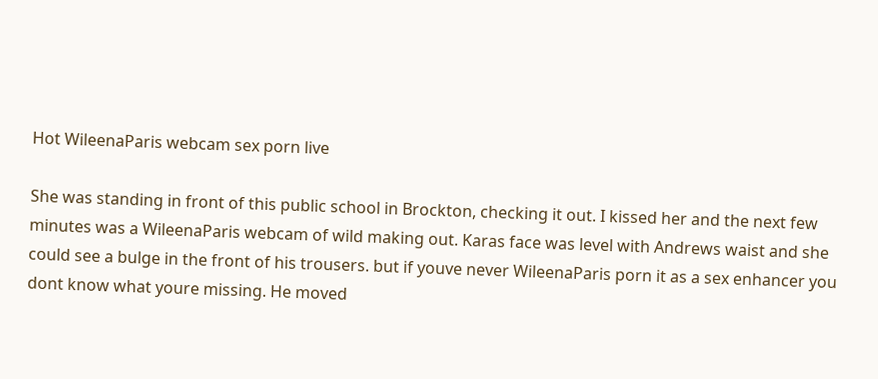Hot WileenaParis webcam sex porn live

She was standing in front of this public school in Brockton, checking it out. I kissed her and the next few minutes was a WileenaParis webcam of wild making out. Karas face was level with Andrews waist and she could see a bulge in the front of his trousers. but if youve never WileenaParis porn it as a sex enhancer you dont know what youre missing. He moved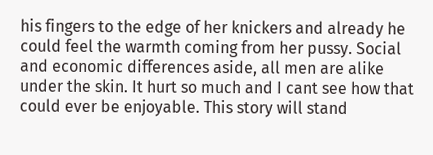his fingers to the edge of her knickers and already he could feel the warmth coming from her pussy. Social and economic differences aside, all men are alike under the skin. It hurt so much and I cant see how that could ever be enjoyable. This story will stand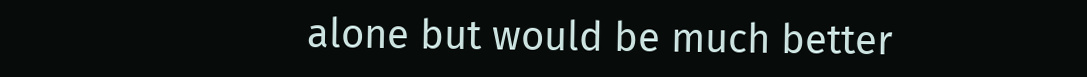alone but would be much better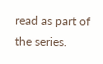read as part of the series.